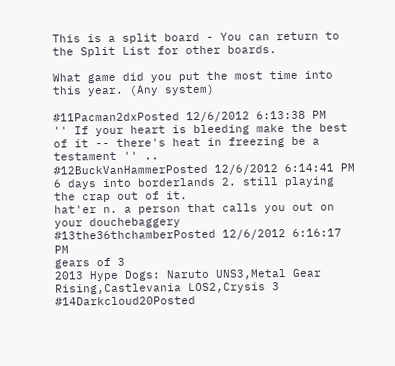This is a split board - You can return to the Split List for other boards.

What game did you put the most time into this year. (Any system)

#11Pacman2dxPosted 12/6/2012 6:13:38 PM
'' If your heart is bleeding make the best of it -- there's heat in freezing be a testament '' ..
#12BuckVanHammerPosted 12/6/2012 6:14:41 PM
6 days into borderlands 2. still playing the crap out of it.
hat'er n. a person that calls you out on your douchebaggery
#13the36thchamberPosted 12/6/2012 6:16:17 PM
gears of 3
2013 Hype Dogs: Naruto UNS3,Metal Gear Rising,Castlevania LOS2,Crysis 3
#14Darkcloud20Posted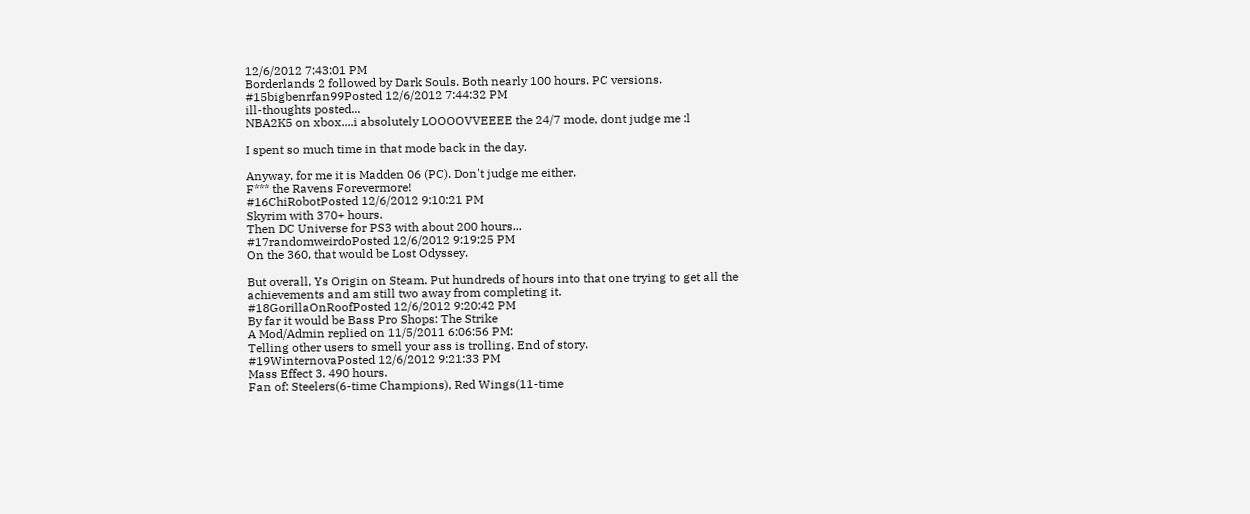12/6/2012 7:43:01 PM
Borderlands 2 followed by Dark Souls. Both nearly 100 hours. PC versions.
#15bigbenrfan99Posted 12/6/2012 7:44:32 PM
ill-thoughts posted...
NBA2K5 on xbox....i absolutely LOOOOVVEEEE the 24/7 mode, dont judge me :l

I spent so much time in that mode back in the day.

Anyway, for me it is Madden 06 (PC). Don't judge me either.
F*** the Ravens Forevermore!
#16ChiRobotPosted 12/6/2012 9:10:21 PM
Skyrim with 370+ hours.
Then DC Universe for PS3 with about 200 hours...
#17randomweirdoPosted 12/6/2012 9:19:25 PM
On the 360, that would be Lost Odyssey.

But overall, Ys Origin on Steam. Put hundreds of hours into that one trying to get all the achievements and am still two away from completing it.
#18GorillaOnRoofPosted 12/6/2012 9:20:42 PM
By far it would be Bass Pro Shops: The Strike
A Mod/Admin replied on 11/5/2011 6:06:56 PM:
Telling other users to smell your ass is trolling. End of story.
#19WinternovaPosted 12/6/2012 9:21:33 PM
Mass Effect 3. 490 hours.
Fan of: Steelers(6-time Champions), Red Wings(11-time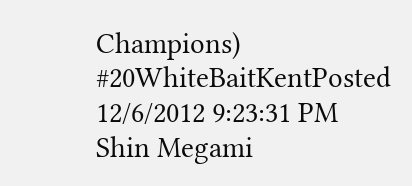Champions)
#20WhiteBaitKentPosted 12/6/2012 9:23:31 PM
Shin Megami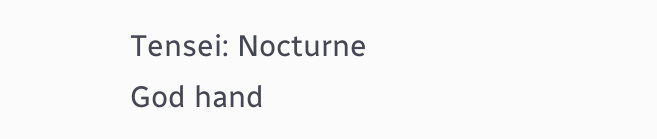Tensei: Nocturne
God hand